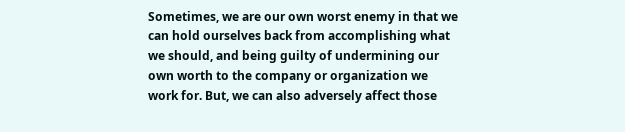Sometimes, we are our own worst enemy in that we can hold ourselves back from accomplishing what we should, and being guilty of undermining our own worth to the company or organization we work for. But, we can also adversely affect those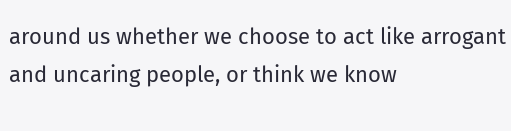around us whether we choose to act like arrogant and uncaring people, or think we know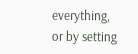everything, or by setting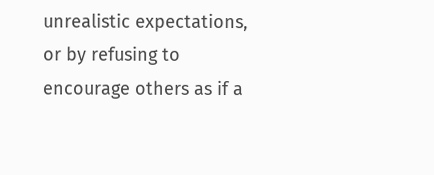unrealistic expectations, or by refusing to encourage others as if a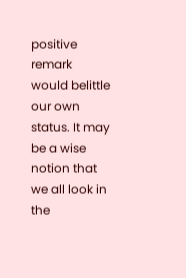positive remark would belittle our own status. It may be a wise notion that we all look in the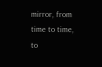mirror, from time to time, to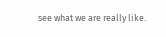see what we are really like.